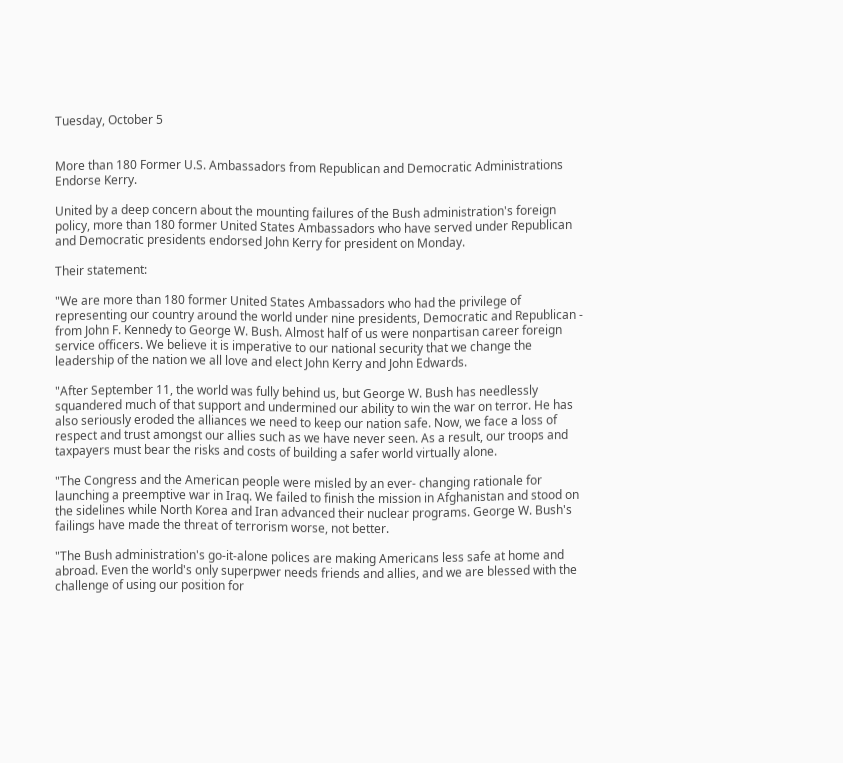Tuesday, October 5


More than 180 Former U.S. Ambassadors from Republican and Democratic Administrations Endorse Kerry.

United by a deep concern about the mounting failures of the Bush administration's foreign policy, more than 180 former United States Ambassadors who have served under Republican and Democratic presidents endorsed John Kerry for president on Monday.

Their statement:

"We are more than 180 former United States Ambassadors who had the privilege of representing our country around the world under nine presidents, Democratic and Republican - from John F. Kennedy to George W. Bush. Almost half of us were nonpartisan career foreign service officers. We believe it is imperative to our national security that we change the leadership of the nation we all love and elect John Kerry and John Edwards.

"After September 11, the world was fully behind us, but George W. Bush has needlessly squandered much of that support and undermined our ability to win the war on terror. He has also seriously eroded the alliances we need to keep our nation safe. Now, we face a loss of respect and trust amongst our allies such as we have never seen. As a result, our troops and taxpayers must bear the risks and costs of building a safer world virtually alone.

"The Congress and the American people were misled by an ever- changing rationale for launching a preemptive war in Iraq. We failed to finish the mission in Afghanistan and stood on the sidelines while North Korea and Iran advanced their nuclear programs. George W. Bush's failings have made the threat of terrorism worse, not better.

"The Bush administration's go-it-alone polices are making Americans less safe at home and abroad. Even the world's only superpwer needs friends and allies, and we are blessed with the challenge of using our position for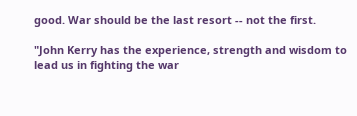good. War should be the last resort -- not the first.

"John Kerry has the experience, strength and wisdom to lead us in fighting the war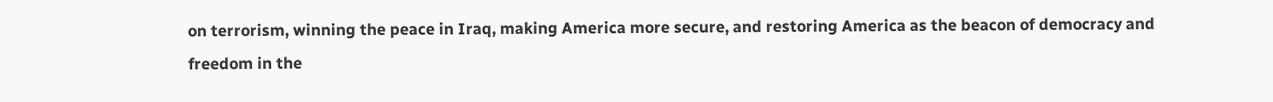on terrorism, winning the peace in Iraq, making America more secure, and restoring America as the beacon of democracy and freedom in the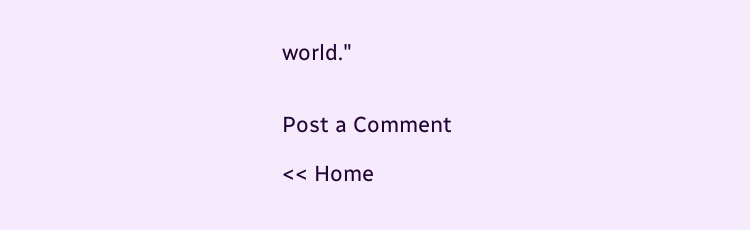world."


Post a Comment

<< Home